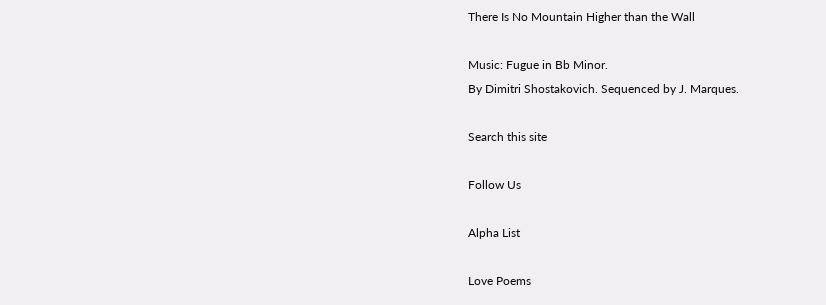There Is No Mountain Higher than the Wall

Music: Fugue in Bb Minor.
By Dimitri Shostakovich. Sequenced by J. Marques.

Search this site

Follow Us

Alpha List

Love Poems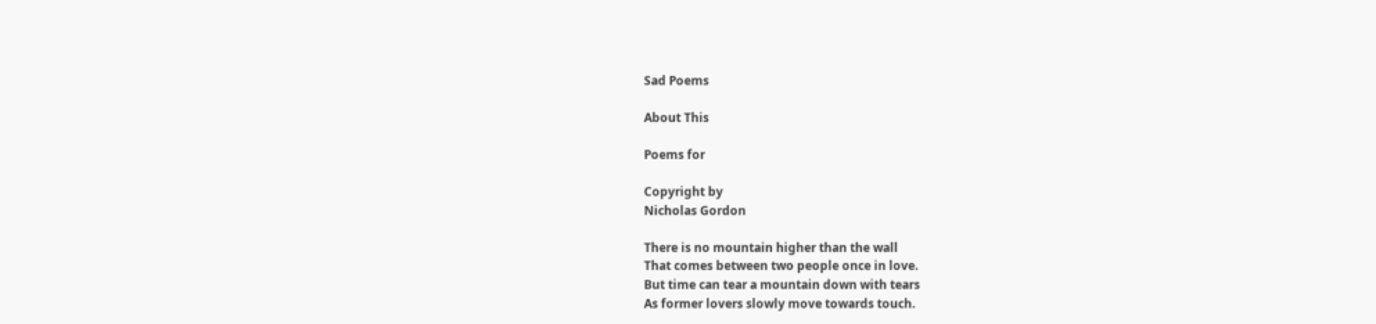Sad Poems

About This

Poems for

Copyright by
Nicholas Gordon

There is no mountain higher than the wall
That comes between two people once in love.
But time can tear a mountain down with tears
As former lovers slowly move towards touch.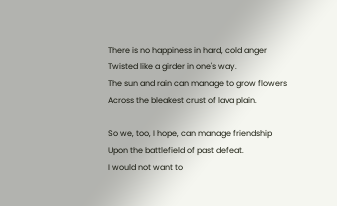There is no happiness in hard, cold anger
Twisted like a girder in one's way.
The sun and rain can manage to grow flowers
Across the bleakest crust of lava plain.

So we, too, I hope, can manage friendship
Upon the battlefield of past defeat.
I would not want to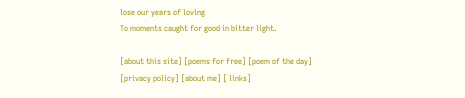lose our years of loving
To moments caught for good in bitter light.

[about this site] [poems for free] [poem of the day]
[privacy policy] [about me] [ links]